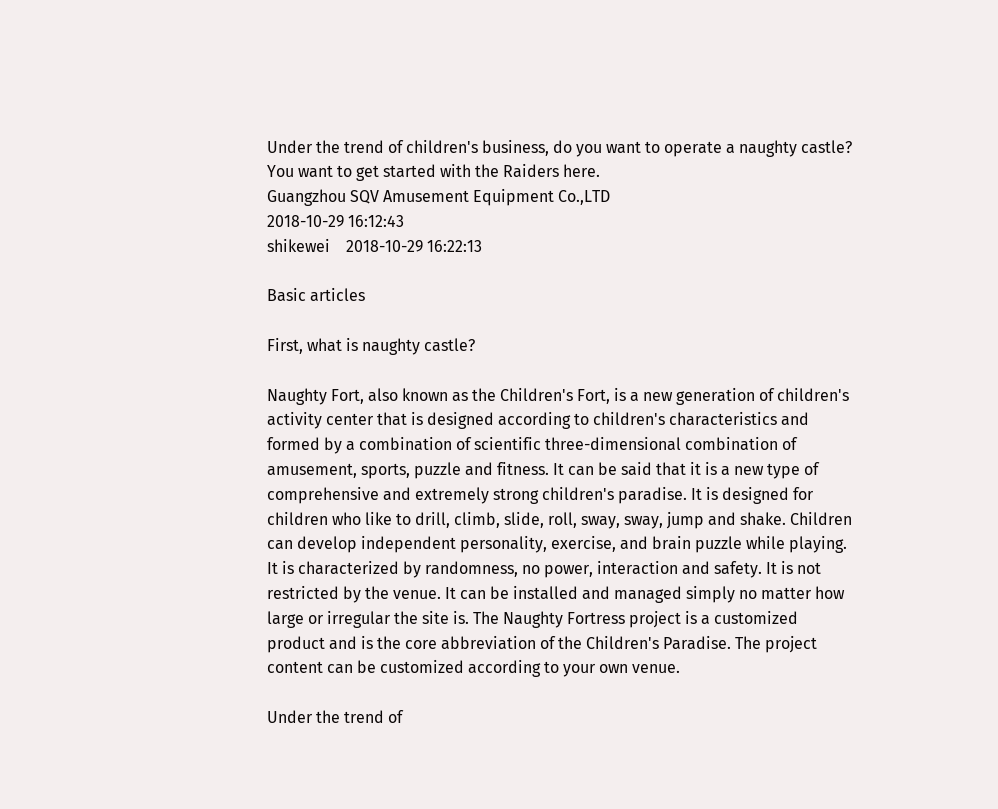Under the trend of children's business, do you want to operate a naughty castle? You want to get started with the Raiders here.
Guangzhou SQV Amusement Equipment Co.,LTD
2018-10-29 16:12:43
shikewei    2018-10-29 16:22:13

Basic articles

First, what is naughty castle?

Naughty Fort, also known as the Children's Fort, is a new generation of children's activity center that is designed according to children's characteristics and formed by a combination of scientific three-dimensional combination of amusement, sports, puzzle and fitness. It can be said that it is a new type of comprehensive and extremely strong children's paradise. It is designed for children who like to drill, climb, slide, roll, sway, sway, jump and shake. Children can develop independent personality, exercise, and brain puzzle while playing. It is characterized by randomness, no power, interaction and safety. It is not restricted by the venue. It can be installed and managed simply no matter how large or irregular the site is. The Naughty Fortress project is a customized product and is the core abbreviation of the Children's Paradise. The project content can be customized according to your own venue.

Under the trend of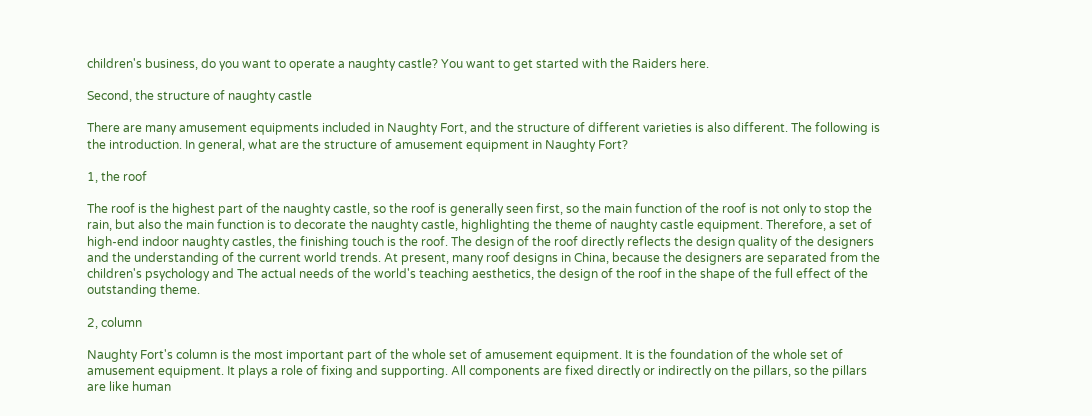children's business, do you want to operate a naughty castle? You want to get started with the Raiders here.

Second, the structure of naughty castle

There are many amusement equipments included in Naughty Fort, and the structure of different varieties is also different. The following is the introduction. In general, what are the structure of amusement equipment in Naughty Fort?

1, the roof

The roof is the highest part of the naughty castle, so the roof is generally seen first, so the main function of the roof is not only to stop the rain, but also the main function is to decorate the naughty castle, highlighting the theme of naughty castle equipment. Therefore, a set of high-end indoor naughty castles, the finishing touch is the roof. The design of the roof directly reflects the design quality of the designers and the understanding of the current world trends. At present, many roof designs in China, because the designers are separated from the children's psychology and The actual needs of the world's teaching aesthetics, the design of the roof in the shape of the full effect of the outstanding theme.

2, column

Naughty Fort's column is the most important part of the whole set of amusement equipment. It is the foundation of the whole set of amusement equipment. It plays a role of fixing and supporting. All components are fixed directly or indirectly on the pillars, so the pillars are like human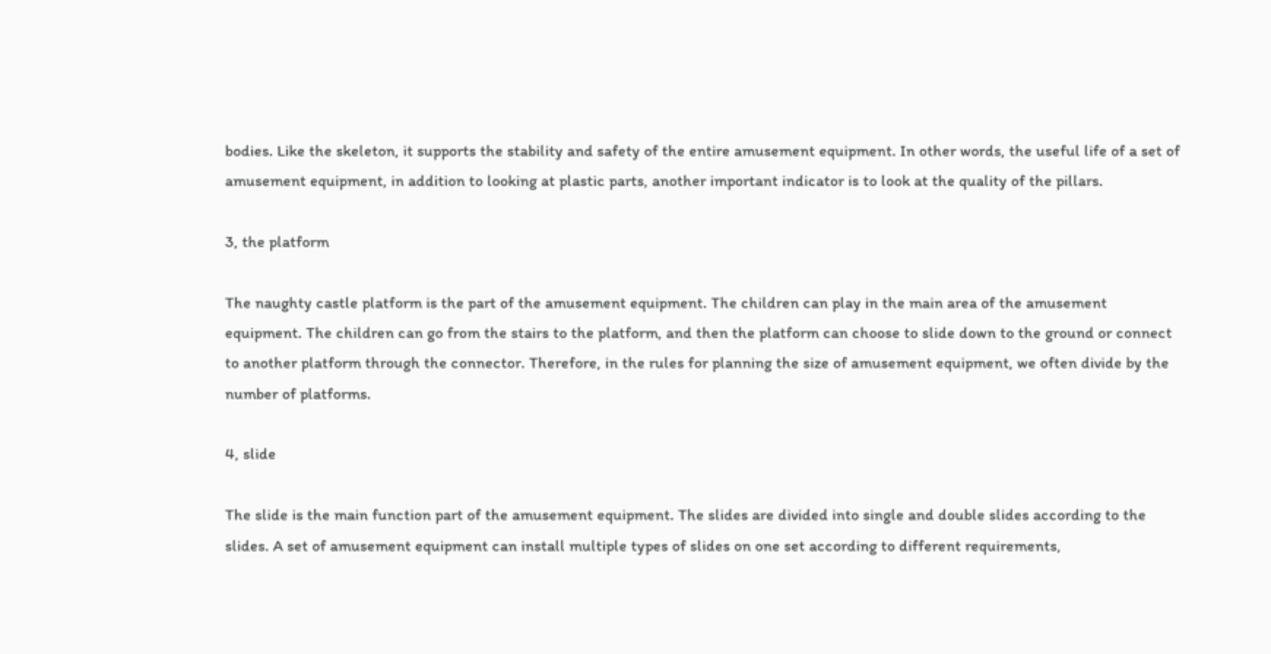bodies. Like the skeleton, it supports the stability and safety of the entire amusement equipment. In other words, the useful life of a set of amusement equipment, in addition to looking at plastic parts, another important indicator is to look at the quality of the pillars.

3, the platform

The naughty castle platform is the part of the amusement equipment. The children can play in the main area of the amusement equipment. The children can go from the stairs to the platform, and then the platform can choose to slide down to the ground or connect to another platform through the connector. Therefore, in the rules for planning the size of amusement equipment, we often divide by the number of platforms.

4, slide

The slide is the main function part of the amusement equipment. The slides are divided into single and double slides according to the slides. A set of amusement equipment can install multiple types of slides on one set according to different requirements,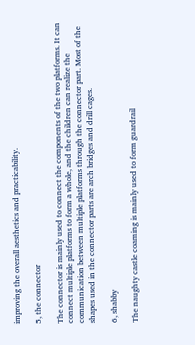improving the overall aesthetics and practicability.

5, the connector

The connector is mainly used to connect the components of the two platforms. It can connect multiple platforms to form a whole, and the children can realize the communication between multiple platforms through the connector part. Most of the shapes used in the connector parts are arch bridges and drill cages.

6, shabby

The naughty castle coaming is mainly used to form guardrail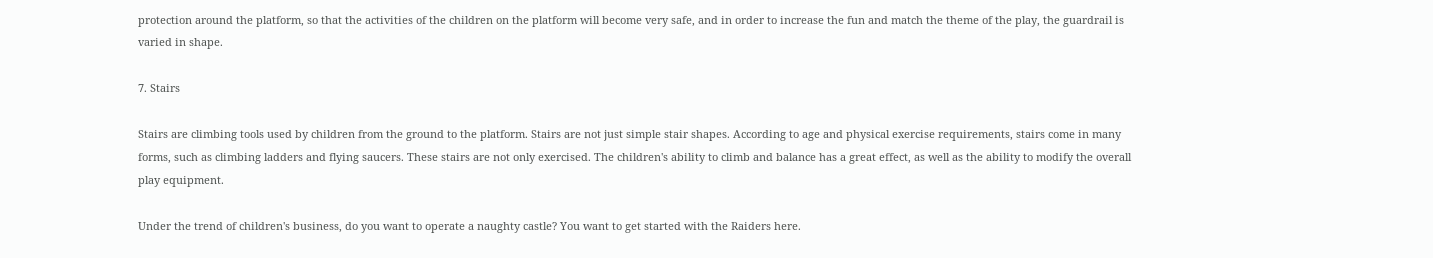protection around the platform, so that the activities of the children on the platform will become very safe, and in order to increase the fun and match the theme of the play, the guardrail is varied in shape.

7. Stairs

Stairs are climbing tools used by children from the ground to the platform. Stairs are not just simple stair shapes. According to age and physical exercise requirements, stairs come in many forms, such as climbing ladders and flying saucers. These stairs are not only exercised. The children's ability to climb and balance has a great effect, as well as the ability to modify the overall play equipment.

Under the trend of children's business, do you want to operate a naughty castle? You want to get started with the Raiders here.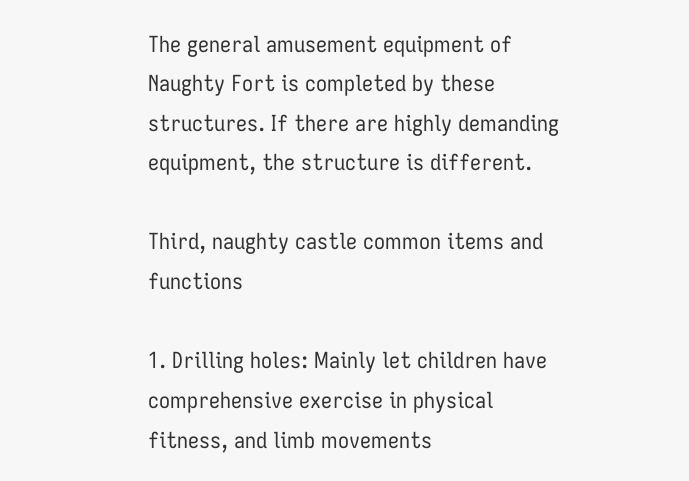The general amusement equipment of Naughty Fort is completed by these structures. If there are highly demanding equipment, the structure is different.

Third, naughty castle common items and functions

1. Drilling holes: Mainly let children have comprehensive exercise in physical fitness, and limb movements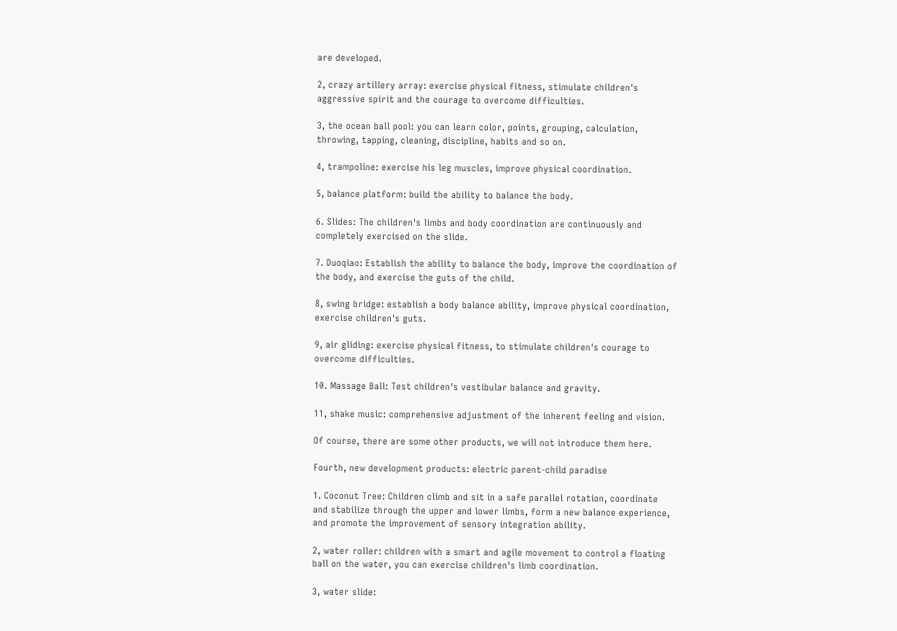are developed.

2, crazy artillery array: exercise physical fitness, stimulate children's aggressive spirit and the courage to overcome difficulties.

3, the ocean ball pool: you can learn color, points, grouping, calculation, throwing, tapping, cleaning, discipline, habits and so on.

4, trampoline: exercise his leg muscles, improve physical coordination.

5, balance platform: build the ability to balance the body.

6. Slides: The children's limbs and body coordination are continuously and completely exercised on the slide.

7. Duoqiao: Establish the ability to balance the body, improve the coordination of the body, and exercise the guts of the child.

8, swing bridge: establish a body balance ability, improve physical coordination, exercise children's guts.

9, air gliding: exercise physical fitness, to stimulate children's courage to overcome difficulties.

10. Massage Ball: Test children's vestibular balance and gravity.

11, shake music: comprehensive adjustment of the inherent feeling and vision.

Of course, there are some other products, we will not introduce them here.

Fourth, new development products: electric parent-child paradise

1. Coconut Tree: Children climb and sit in a safe parallel rotation, coordinate and stabilize through the upper and lower limbs, form a new balance experience, and promote the improvement of sensory integration ability.

2, water roller: children with a smart and agile movement to control a floating ball on the water, you can exercise children's limb coordination.

3, water slide: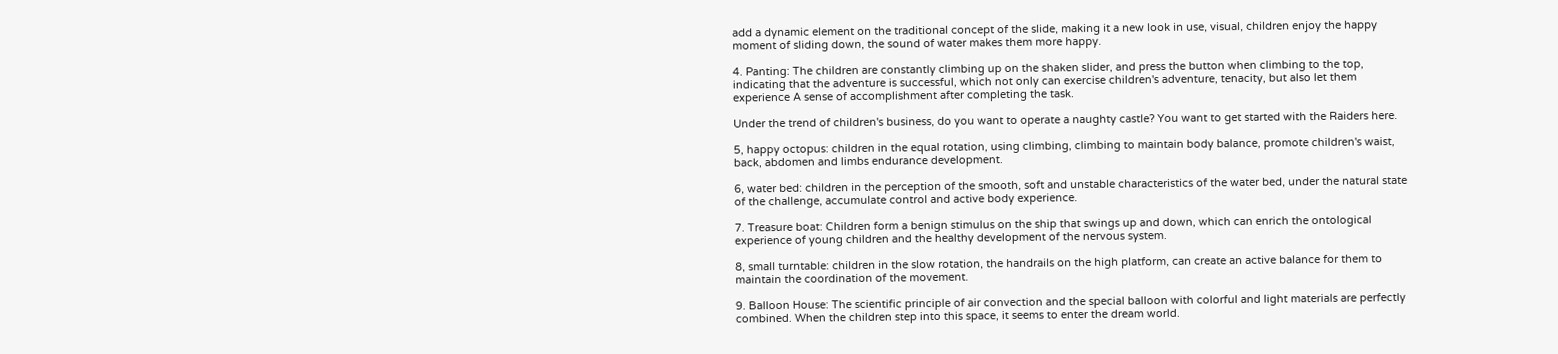add a dynamic element on the traditional concept of the slide, making it a new look in use, visual, children enjoy the happy moment of sliding down, the sound of water makes them more happy.

4. Panting: The children are constantly climbing up on the shaken slider, and press the button when climbing to the top, indicating that the adventure is successful, which not only can exercise children's adventure, tenacity, but also let them experience A sense of accomplishment after completing the task.

Under the trend of children's business, do you want to operate a naughty castle? You want to get started with the Raiders here.

5, happy octopus: children in the equal rotation, using climbing, climbing to maintain body balance, promote children's waist, back, abdomen and limbs endurance development.

6, water bed: children in the perception of the smooth, soft and unstable characteristics of the water bed, under the natural state of the challenge, accumulate control and active body experience.

7. Treasure boat: Children form a benign stimulus on the ship that swings up and down, which can enrich the ontological experience of young children and the healthy development of the nervous system.

8, small turntable: children in the slow rotation, the handrails on the high platform, can create an active balance for them to maintain the coordination of the movement.

9. Balloon House: The scientific principle of air convection and the special balloon with colorful and light materials are perfectly combined. When the children step into this space, it seems to enter the dream world.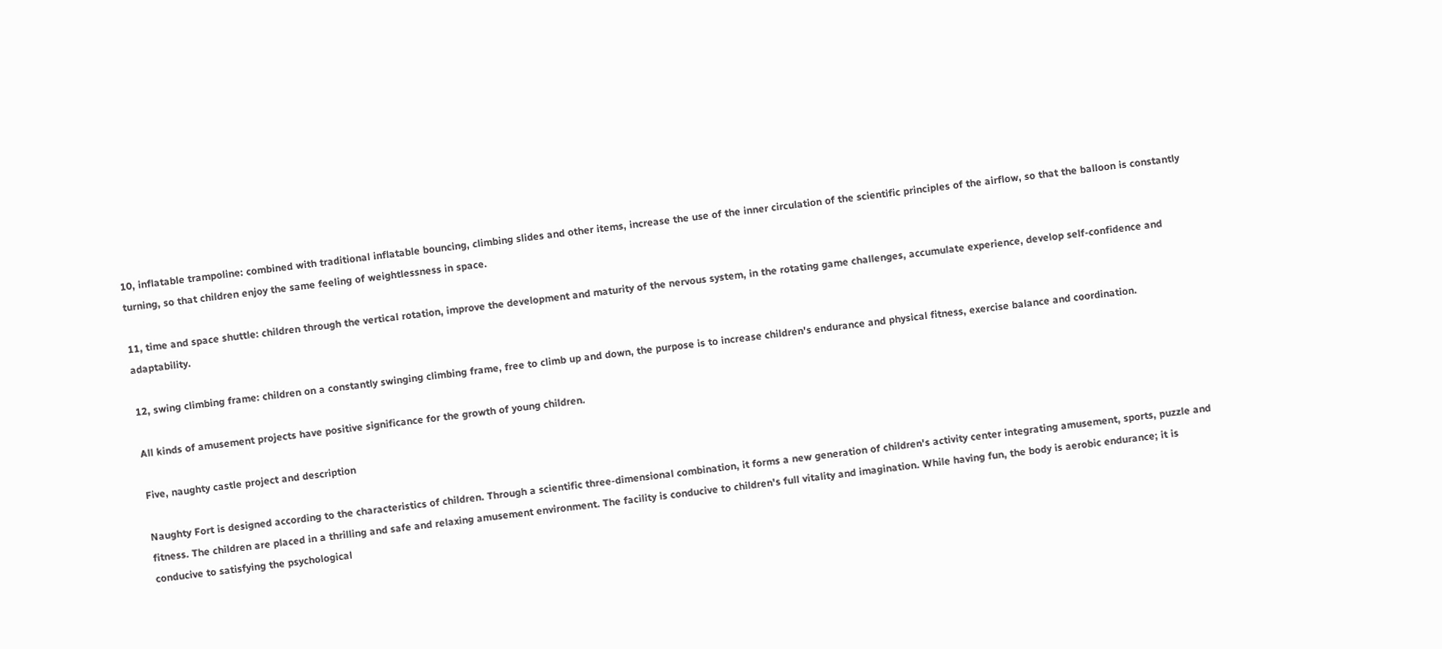10, inflatable trampoline: combined with traditional inflatable bouncing, climbing slides and other items, increase the use of the inner circulation of the scientific principles of the airflow, so that the balloon is constantly turning, so that children enjoy the same feeling of weightlessness in space.

11, time and space shuttle: children through the vertical rotation, improve the development and maturity of the nervous system, in the rotating game challenges, accumulate experience, develop self-confidence and adaptability.

12, swing climbing frame: children on a constantly swinging climbing frame, free to climb up and down, the purpose is to increase children's endurance and physical fitness, exercise balance and coordination.

All kinds of amusement projects have positive significance for the growth of young children.

Five, naughty castle project and description

Naughty Fort is designed according to the characteristics of children. Through a scientific three-dimensional combination, it forms a new generation of children's activity center integrating amusement, sports, puzzle and fitness. The children are placed in a thrilling and safe and relaxing amusement environment. The facility is conducive to children's full vitality and imagination. While having fun, the body is aerobic endurance; it is conducive to satisfying the psychological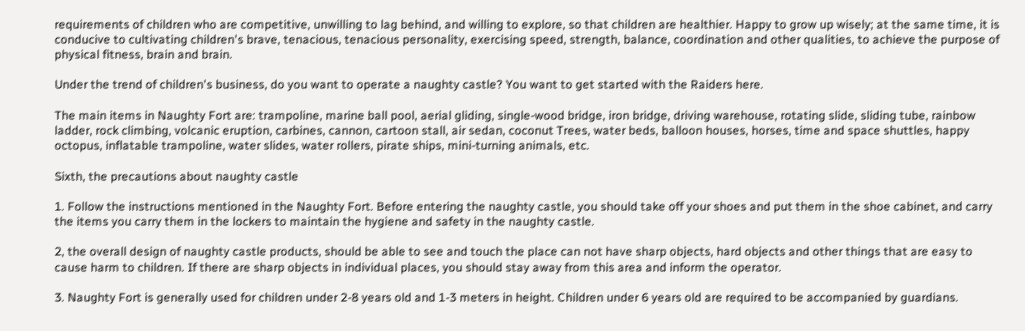requirements of children who are competitive, unwilling to lag behind, and willing to explore, so that children are healthier. Happy to grow up wisely; at the same time, it is conducive to cultivating children's brave, tenacious, tenacious personality, exercising speed, strength, balance, coordination and other qualities, to achieve the purpose of physical fitness, brain and brain.

Under the trend of children's business, do you want to operate a naughty castle? You want to get started with the Raiders here.

The main items in Naughty Fort are: trampoline, marine ball pool, aerial gliding, single-wood bridge, iron bridge, driving warehouse, rotating slide, sliding tube, rainbow ladder, rock climbing, volcanic eruption, carbines, cannon, cartoon stall, air sedan, coconut Trees, water beds, balloon houses, horses, time and space shuttles, happy octopus, inflatable trampoline, water slides, water rollers, pirate ships, mini-turning animals, etc.

Sixth, the precautions about naughty castle

1. Follow the instructions mentioned in the Naughty Fort. Before entering the naughty castle, you should take off your shoes and put them in the shoe cabinet, and carry the items you carry them in the lockers to maintain the hygiene and safety in the naughty castle.

2, the overall design of naughty castle products, should be able to see and touch the place can not have sharp objects, hard objects and other things that are easy to cause harm to children. If there are sharp objects in individual places, you should stay away from this area and inform the operator.

3. Naughty Fort is generally used for children under 2-8 years old and 1-3 meters in height. Children under 6 years old are required to be accompanied by guardians.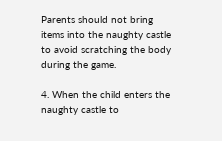Parents should not bring items into the naughty castle to avoid scratching the body during the game.

4. When the child enters the naughty castle to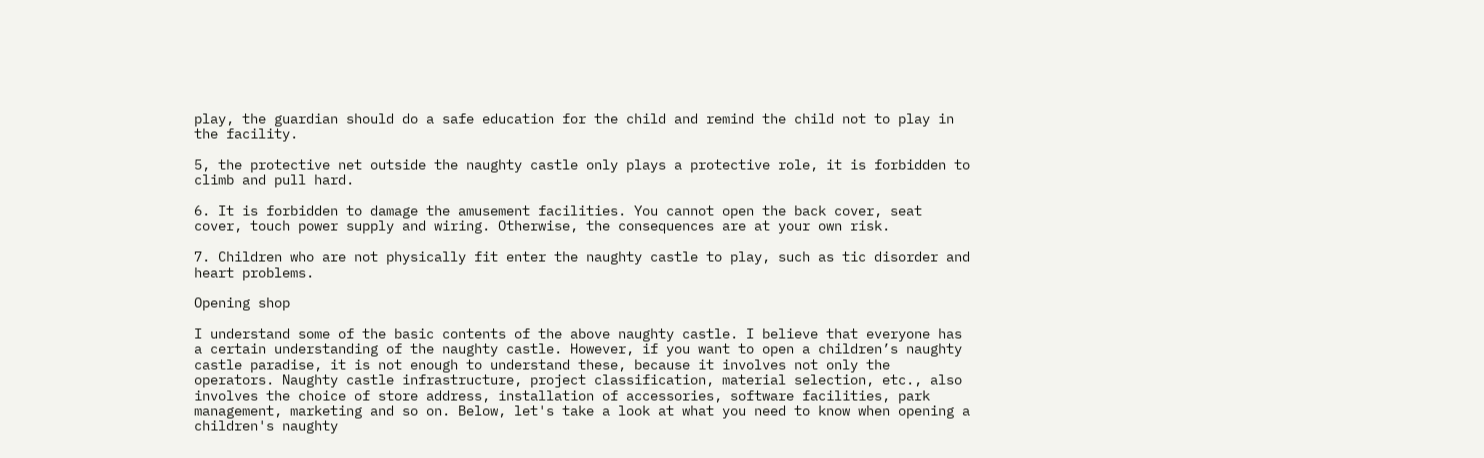play, the guardian should do a safe education for the child and remind the child not to play in the facility.

5, the protective net outside the naughty castle only plays a protective role, it is forbidden to climb and pull hard.

6. It is forbidden to damage the amusement facilities. You cannot open the back cover, seat cover, touch power supply and wiring. Otherwise, the consequences are at your own risk.

7. Children who are not physically fit enter the naughty castle to play, such as tic disorder and heart problems.

Opening shop

I understand some of the basic contents of the above naughty castle. I believe that everyone has a certain understanding of the naughty castle. However, if you want to open a children’s naughty castle paradise, it is not enough to understand these, because it involves not only the operators. Naughty castle infrastructure, project classification, material selection, etc., also involves the choice of store address, installation of accessories, software facilities, park management, marketing and so on. Below, let's take a look at what you need to know when opening a children's naughty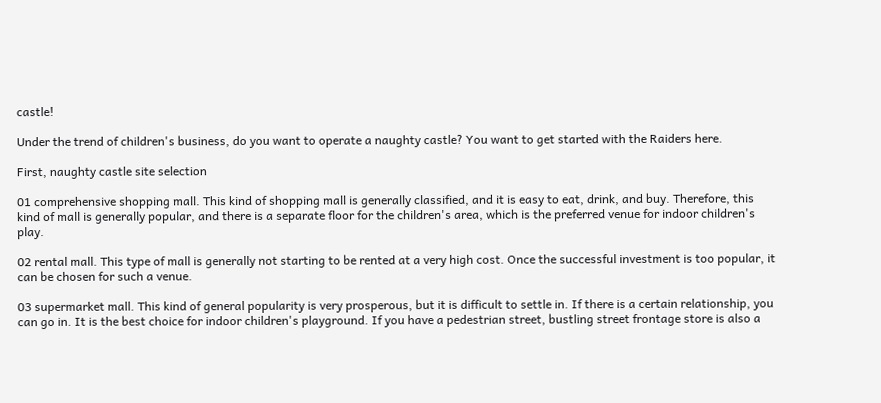castle!

Under the trend of children's business, do you want to operate a naughty castle? You want to get started with the Raiders here.

First, naughty castle site selection

01 comprehensive shopping mall. This kind of shopping mall is generally classified, and it is easy to eat, drink, and buy. Therefore, this kind of mall is generally popular, and there is a separate floor for the children's area, which is the preferred venue for indoor children's play.

02 rental mall. This type of mall is generally not starting to be rented at a very high cost. Once the successful investment is too popular, it can be chosen for such a venue.

03 supermarket mall. This kind of general popularity is very prosperous, but it is difficult to settle in. If there is a certain relationship, you can go in. It is the best choice for indoor children's playground. If you have a pedestrian street, bustling street frontage store is also a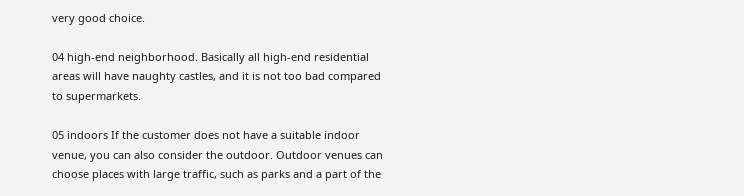very good choice.

04 high-end neighborhood. Basically all high-end residential areas will have naughty castles, and it is not too bad compared to supermarkets.

05 indoors If the customer does not have a suitable indoor venue, you can also consider the outdoor. Outdoor venues can choose places with large traffic, such as parks and a part of the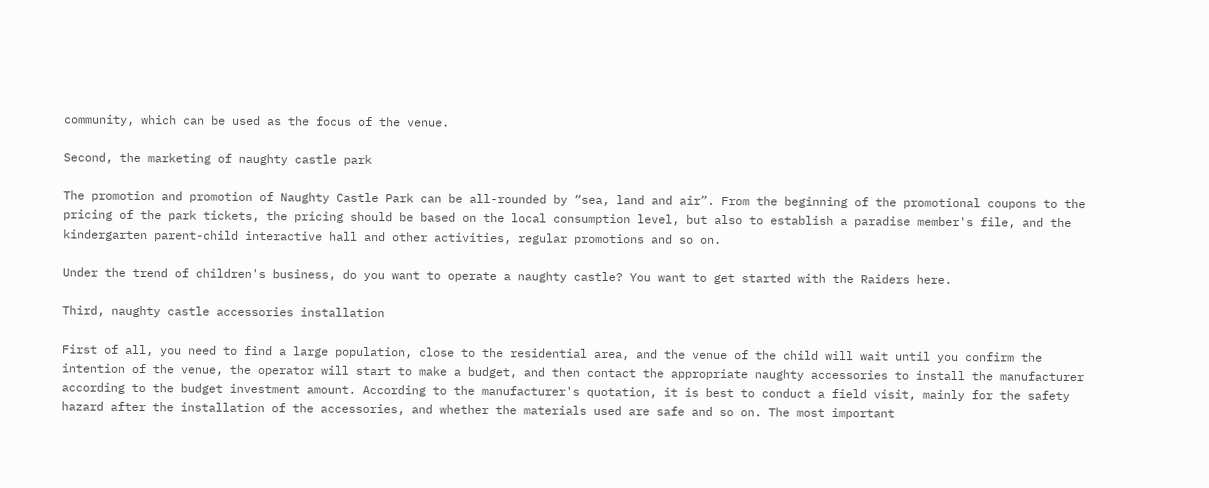community, which can be used as the focus of the venue.

Second, the marketing of naughty castle park

The promotion and promotion of Naughty Castle Park can be all-rounded by “sea, land and air”. From the beginning of the promotional coupons to the pricing of the park tickets, the pricing should be based on the local consumption level, but also to establish a paradise member's file, and the kindergarten parent-child interactive hall and other activities, regular promotions and so on.

Under the trend of children's business, do you want to operate a naughty castle? You want to get started with the Raiders here.

Third, naughty castle accessories installation

First of all, you need to find a large population, close to the residential area, and the venue of the child will wait until you confirm the intention of the venue, the operator will start to make a budget, and then contact the appropriate naughty accessories to install the manufacturer according to the budget investment amount. According to the manufacturer's quotation, it is best to conduct a field visit, mainly for the safety hazard after the installation of the accessories, and whether the materials used are safe and so on. The most important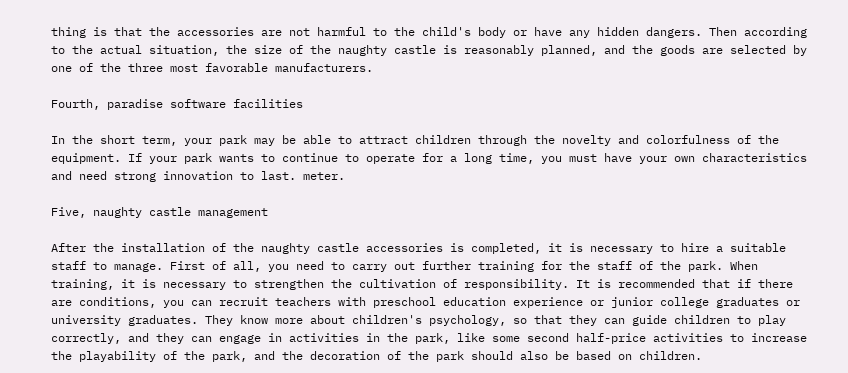thing is that the accessories are not harmful to the child's body or have any hidden dangers. Then according to the actual situation, the size of the naughty castle is reasonably planned, and the goods are selected by one of the three most favorable manufacturers.

Fourth, paradise software facilities

In the short term, your park may be able to attract children through the novelty and colorfulness of the equipment. If your park wants to continue to operate for a long time, you must have your own characteristics and need strong innovation to last. meter.

Five, naughty castle management

After the installation of the naughty castle accessories is completed, it is necessary to hire a suitable staff to manage. First of all, you need to carry out further training for the staff of the park. When training, it is necessary to strengthen the cultivation of responsibility. It is recommended that if there are conditions, you can recruit teachers with preschool education experience or junior college graduates or university graduates. They know more about children's psychology, so that they can guide children to play correctly, and they can engage in activities in the park, like some second half-price activities to increase the playability of the park, and the decoration of the park should also be based on children.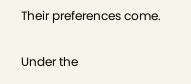Their preferences come.

Under the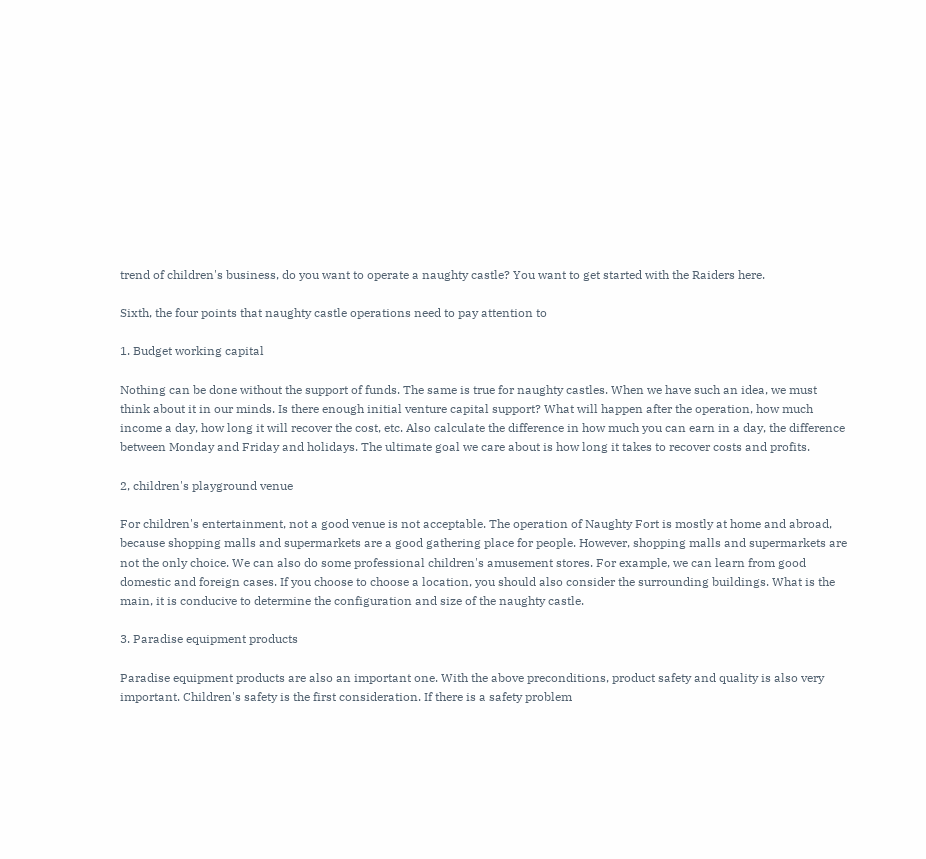trend of children's business, do you want to operate a naughty castle? You want to get started with the Raiders here.

Sixth, the four points that naughty castle operations need to pay attention to

1. Budget working capital

Nothing can be done without the support of funds. The same is true for naughty castles. When we have such an idea, we must think about it in our minds. Is there enough initial venture capital support? What will happen after the operation, how much income a day, how long it will recover the cost, etc. Also calculate the difference in how much you can earn in a day, the difference between Monday and Friday and holidays. The ultimate goal we care about is how long it takes to recover costs and profits.

2, children's playground venue

For children's entertainment, not a good venue is not acceptable. The operation of Naughty Fort is mostly at home and abroad, because shopping malls and supermarkets are a good gathering place for people. However, shopping malls and supermarkets are not the only choice. We can also do some professional children's amusement stores. For example, we can learn from good domestic and foreign cases. If you choose to choose a location, you should also consider the surrounding buildings. What is the main, it is conducive to determine the configuration and size of the naughty castle.

3. Paradise equipment products

Paradise equipment products are also an important one. With the above preconditions, product safety and quality is also very important. Children's safety is the first consideration. If there is a safety problem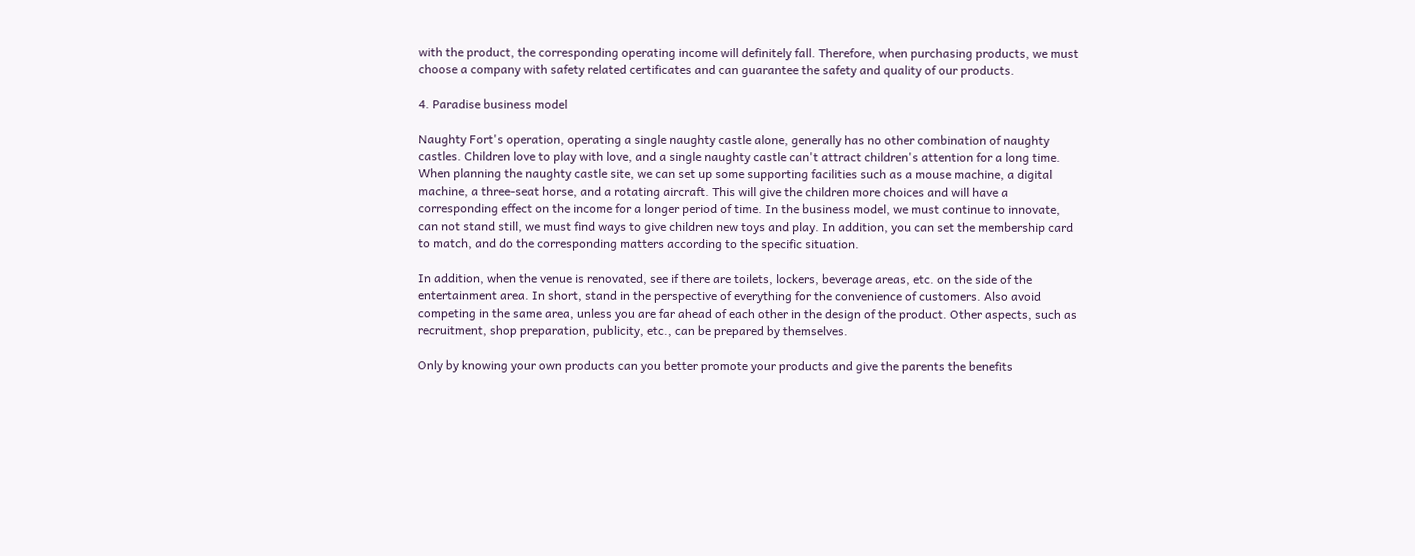with the product, the corresponding operating income will definitely fall. Therefore, when purchasing products, we must choose a company with safety related certificates and can guarantee the safety and quality of our products.

4. Paradise business model

Naughty Fort's operation, operating a single naughty castle alone, generally has no other combination of naughty castles. Children love to play with love, and a single naughty castle can't attract children's attention for a long time. When planning the naughty castle site, we can set up some supporting facilities such as a mouse machine, a digital machine, a three-seat horse, and a rotating aircraft. This will give the children more choices and will have a corresponding effect on the income for a longer period of time. In the business model, we must continue to innovate, can not stand still, we must find ways to give children new toys and play. In addition, you can set the membership card to match, and do the corresponding matters according to the specific situation.

In addition, when the venue is renovated, see if there are toilets, lockers, beverage areas, etc. on the side of the entertainment area. In short, stand in the perspective of everything for the convenience of customers. Also avoid competing in the same area, unless you are far ahead of each other in the design of the product. Other aspects, such as recruitment, shop preparation, publicity, etc., can be prepared by themselves.

Only by knowing your own products can you better promote your products and give the parents the benefits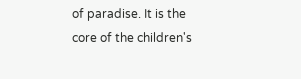of paradise. It is the core of the children's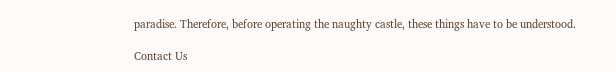paradise. Therefore, before operating the naughty castle, these things have to be understood.

Contact Us